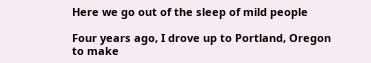Here we go out of the sleep of mild people

Four years ago, I drove up to Portland, Oregon to make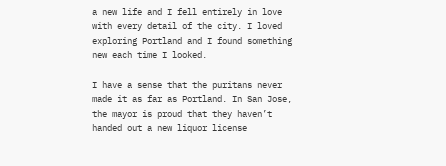a new life and I fell entirely in love with every detail of the city. I loved exploring Portland and I found something new each time I looked.

I have a sense that the puritans never made it as far as Portland. In San Jose, the mayor is proud that they haven’t handed out a new liquor license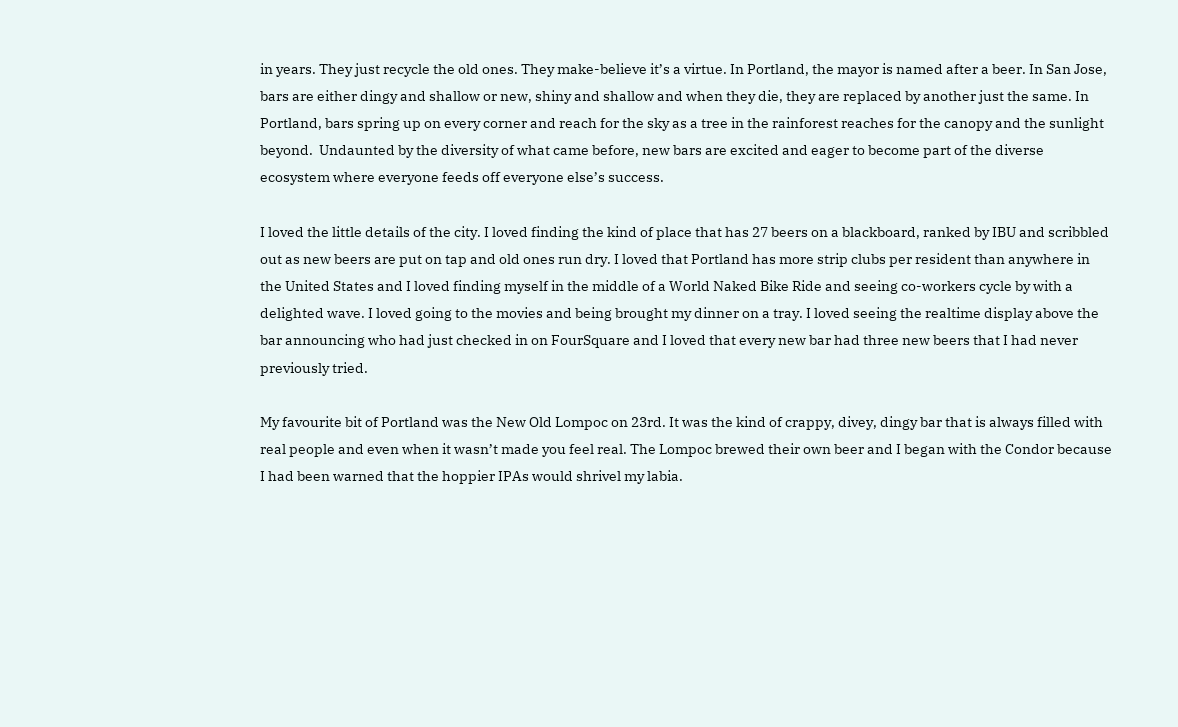in years. They just recycle the old ones. They make-believe it’s a virtue. In Portland, the mayor is named after a beer. In San Jose, bars are either dingy and shallow or new, shiny and shallow and when they die, they are replaced by another just the same. In Portland, bars spring up on every corner and reach for the sky as a tree in the rainforest reaches for the canopy and the sunlight beyond.  Undaunted by the diversity of what came before, new bars are excited and eager to become part of the diverse ecosystem where everyone feeds off everyone else’s success.

I loved the little details of the city. I loved finding the kind of place that has 27 beers on a blackboard, ranked by IBU and scribbled out as new beers are put on tap and old ones run dry. I loved that Portland has more strip clubs per resident than anywhere in the United States and I loved finding myself in the middle of a World Naked Bike Ride and seeing co-workers cycle by with a delighted wave. I loved going to the movies and being brought my dinner on a tray. I loved seeing the realtime display above the bar announcing who had just checked in on FourSquare and I loved that every new bar had three new beers that I had never previously tried.

My favourite bit of Portland was the New Old Lompoc on 23rd. It was the kind of crappy, divey, dingy bar that is always filled with real people and even when it wasn’t made you feel real. The Lompoc brewed their own beer and I began with the Condor because I had been warned that the hoppier IPAs would shrivel my labia.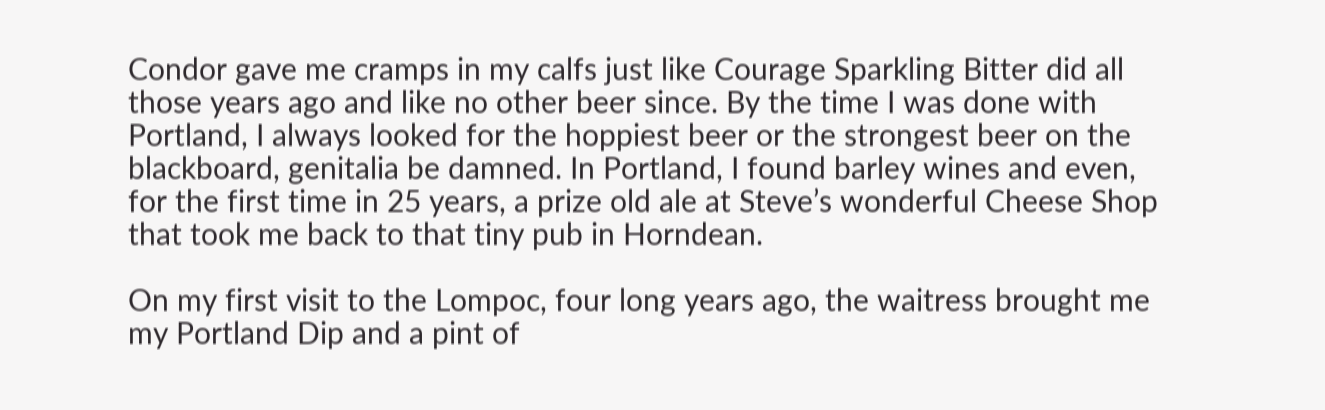Condor gave me cramps in my calfs just like Courage Sparkling Bitter did all those years ago and like no other beer since. By the time I was done with Portland, I always looked for the hoppiest beer or the strongest beer on the blackboard, genitalia be damned. In Portland, I found barley wines and even, for the first time in 25 years, a prize old ale at Steve’s wonderful Cheese Shop that took me back to that tiny pub in Horndean.

On my first visit to the Lompoc, four long years ago, the waitress brought me my Portland Dip and a pint of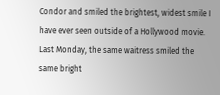Condor and smiled the brightest, widest smile I have ever seen outside of a Hollywood movie. Last Monday, the same waitress smiled the same bright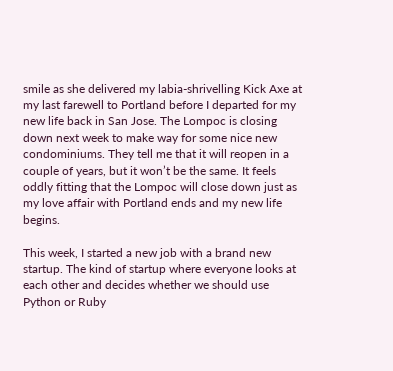smile as she delivered my labia-shrivelling Kick Axe at my last farewell to Portland before I departed for my new life back in San Jose. The Lompoc is closing down next week to make way for some nice new condominiums. They tell me that it will reopen in a couple of years, but it won’t be the same. It feels oddly fitting that the Lompoc will close down just as my love affair with Portland ends and my new life begins.

This week, I started a new job with a brand new startup. The kind of startup where everyone looks at each other and decides whether we should use Python or Ruby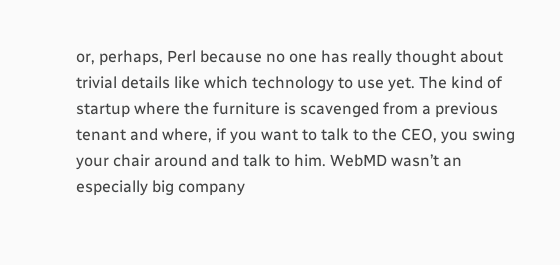or, perhaps, Perl because no one has really thought about trivial details like which technology to use yet. The kind of startup where the furniture is scavenged from a previous tenant and where, if you want to talk to the CEO, you swing your chair around and talk to him. WebMD wasn’t an especially big company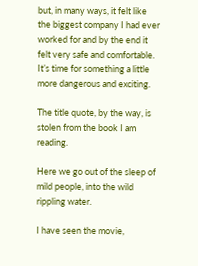but, in many ways, it felt like the biggest company I had ever worked for and by the end it felt very safe and comfortable. It’s time for something a little more dangerous and exciting.

The title quote, by the way, is stolen from the book I am reading.

Here we go out of the sleep of mild people, into the wild rippling water.

I have seen the movie,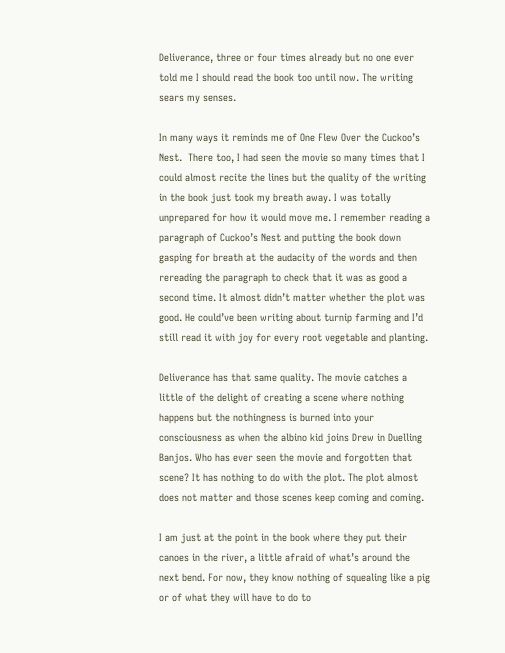Deliverance, three or four times already but no one ever told me I should read the book too until now. The writing sears my senses.

In many ways it reminds me of One Flew Over the Cuckoo’s Nest.  There too, I had seen the movie so many times that I could almost recite the lines but the quality of the writing in the book just took my breath away. I was totally unprepared for how it would move me. I remember reading a paragraph of Cuckoo’s Nest and putting the book down gasping for breath at the audacity of the words and then rereading the paragraph to check that it was as good a second time. It almost didn’t matter whether the plot was good. He could’ve been writing about turnip farming and I’d still read it with joy for every root vegetable and planting.

Deliverance has that same quality. The movie catches a little of the delight of creating a scene where nothing happens but the nothingness is burned into your consciousness as when the albino kid joins Drew in Duelling Banjos. Who has ever seen the movie and forgotten that scene? It has nothing to do with the plot. The plot almost does not matter and those scenes keep coming and coming.

I am just at the point in the book where they put their canoes in the river, a little afraid of what’s around the next bend. For now, they know nothing of squealing like a pig or of what they will have to do to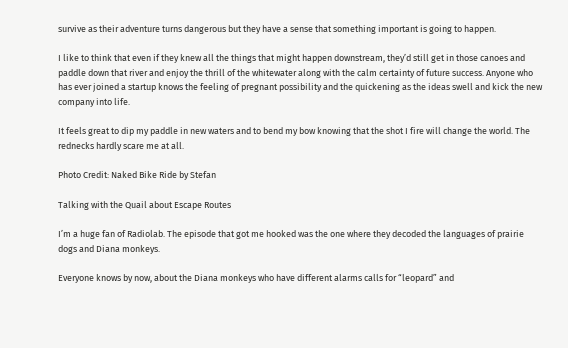survive as their adventure turns dangerous but they have a sense that something important is going to happen.

I like to think that even if they knew all the things that might happen downstream, they’d still get in those canoes and paddle down that river and enjoy the thrill of the whitewater along with the calm certainty of future success. Anyone who has ever joined a startup knows the feeling of pregnant possibility and the quickening as the ideas swell and kick the new company into life.

It feels great to dip my paddle in new waters and to bend my bow knowing that the shot I fire will change the world. The rednecks hardly scare me at all.

Photo Credit: Naked Bike Ride by Stefan

Talking with the Quail about Escape Routes

I’m a huge fan of Radiolab. The episode that got me hooked was the one where they decoded the languages of prairie dogs and Diana monkeys.

Everyone knows by now, about the Diana monkeys who have different alarms calls for “leopard” and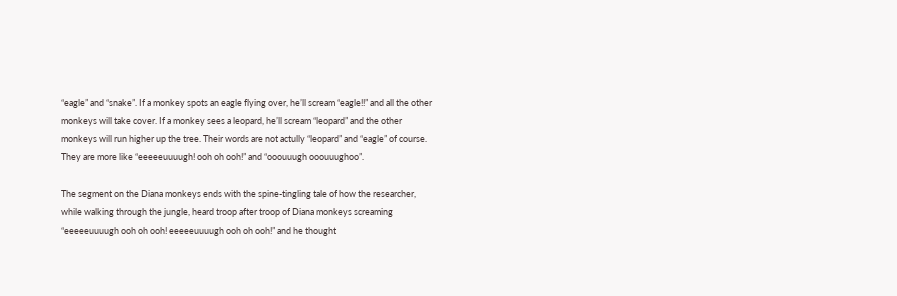“eagle” and “snake”. If a monkey spots an eagle flying over, he’ll scream “eagle!!” and all the other monkeys will take cover. If a monkey sees a leopard, he’ll scream “leopard” and the other monkeys will run higher up the tree. Their words are not actully “leopard” and “eagle” of course. They are more like “eeeeeuuuugh! ooh oh ooh!” and “ooouuugh ooouuughoo”.

The segment on the Diana monkeys ends with the spine-tingling tale of how the researcher, while walking through the jungle, heard troop after troop of Diana monkeys screaming “eeeeeuuuugh ooh oh ooh! eeeeeuuuugh ooh oh ooh!” and he thought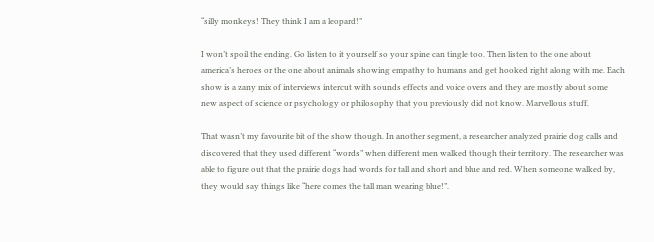“silly monkeys! They think I am a leopard!”

I won’t spoil the ending. Go listen to it yourself so your spine can tingle too. Then listen to the one about america’s heroes or the one about animals showing empathy to humans and get hooked right along with me. Each show is a zany mix of interviews intercut with sounds effects and voice overs and they are mostly about some new aspect of science or psychology or philosophy that you previously did not know. Marvellous stuff.

That wasn’t my favourite bit of the show though. In another segment, a researcher analyzed prairie dog calls and discovered that they used different “words” when different men walked though their territory. The researcher was able to figure out that the prairie dogs had words for tall and short and blue and red. When someone walked by, they would say things like “here comes the tall man wearing blue!”.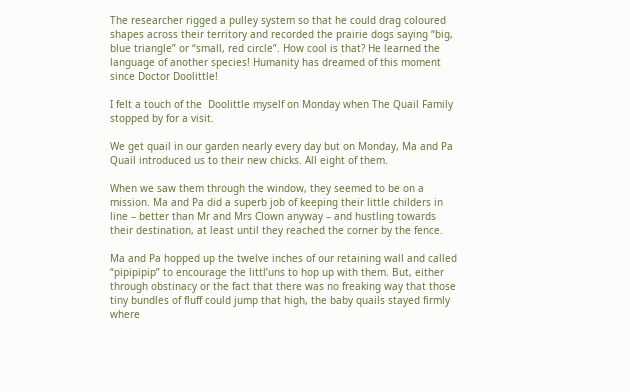The researcher rigged a pulley system so that he could drag coloured shapes across their territory and recorded the prairie dogs saying “big, blue triangle” or “small, red circle”. How cool is that? He learned the language of another species! Humanity has dreamed of this moment since Doctor Doolittle!

I felt a touch of the  Doolittle myself on Monday when The Quail Family stopped by for a visit.

We get quail in our garden nearly every day but on Monday, Ma and Pa Quail introduced us to their new chicks. All eight of them.

When we saw them through the window, they seemed to be on a mission. Ma and Pa did a superb job of keeping their little childers in line – better than Mr and Mrs Clown anyway – and hustling towards their destination, at least until they reached the corner by the fence.

Ma and Pa hopped up the twelve inches of our retaining wall and called “pipipipip” to encourage the littl’uns to hop up with them. But, either through obstinacy or the fact that there was no freaking way that those tiny bundles of fluff could jump that high, the baby quails stayed firmly where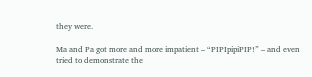they were.

Ma and Pa got more and more impatient – “PIPIpipiPIP!” – and even tried to demonstrate the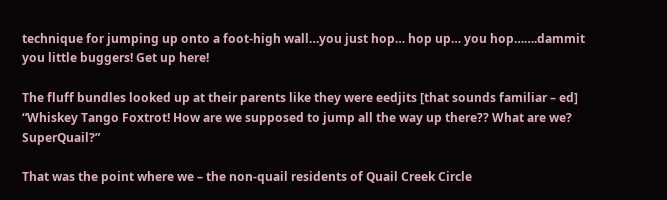technique for jumping up onto a foot-high wall…you just hop… hop up… you hop…….dammit you little buggers! Get up here!

The fluff bundles looked up at their parents like they were eedjits [that sounds familiar – ed] “Whiskey Tango Foxtrot! How are we supposed to jump all the way up there?? What are we? SuperQuail?”

That was the point where we – the non-quail residents of Quail Creek Circle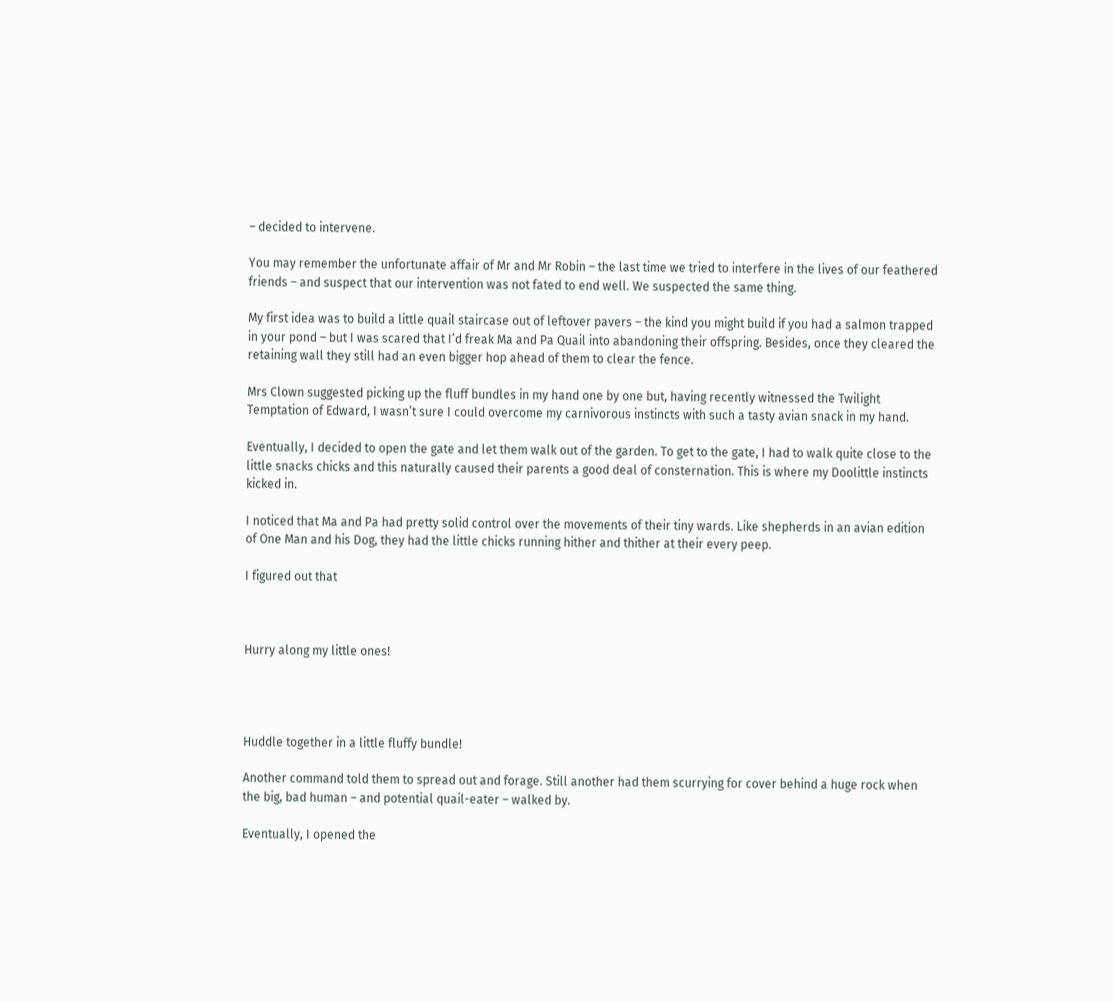– decided to intervene.

You may remember the unfortunate affair of Mr and Mr Robin – the last time we tried to interfere in the lives of our feathered friends – and suspect that our intervention was not fated to end well. We suspected the same thing.

My first idea was to build a little quail staircase out of leftover pavers – the kind you might build if you had a salmon trapped in your pond – but I was scared that I’d freak Ma and Pa Quail into abandoning their offspring. Besides, once they cleared the retaining wall they still had an even bigger hop ahead of them to clear the fence.

Mrs Clown suggested picking up the fluff bundles in my hand one by one but, having recently witnessed the Twilight Temptation of Edward, I wasn’t sure I could overcome my carnivorous instincts with such a tasty avian snack in my hand.

Eventually, I decided to open the gate and let them walk out of the garden. To get to the gate, I had to walk quite close to the little snacks chicks and this naturally caused their parents a good deal of consternation. This is where my Doolittle instincts kicked in.

I noticed that Ma and Pa had pretty solid control over the movements of their tiny wards. Like shepherds in an avian edition of One Man and his Dog, they had the little chicks running hither and thither at their every peep.

I figured out that



Hurry along my little ones!




Huddle together in a little fluffy bundle!

Another command told them to spread out and forage. Still another had them scurrying for cover behind a huge rock when the big, bad human – and potential quail-eater – walked by.

Eventually, I opened the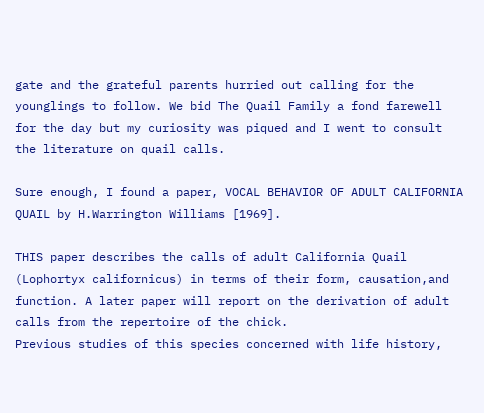gate and the grateful parents hurried out calling for the younglings to follow. We bid The Quail Family a fond farewell for the day but my curiosity was piqued and I went to consult the literature on quail calls.

Sure enough, I found a paper, VOCAL BEHAVIOR OF ADULT CALIFORNIA QUAIL by H.Warrington Williams [1969].

THIS paper describes the calls of adult California Quail (Lophortyx californicus) in terms of their form, causation,and function. A later paper will report on the derivation of adult calls from the repertoire of the chick.
Previous studies of this species concerned with life history,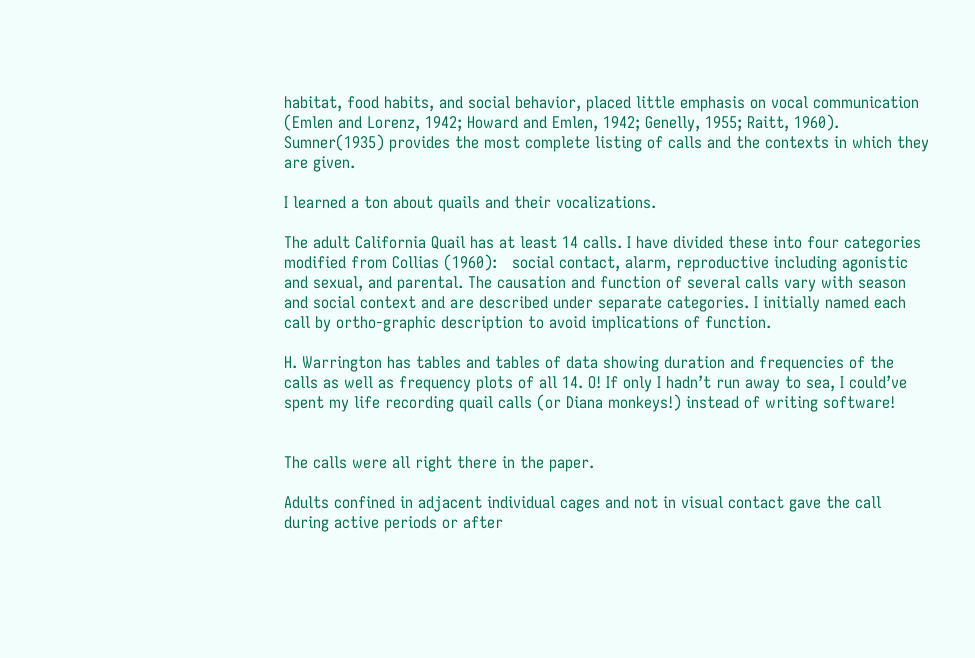habitat, food habits, and social behavior, placed little emphasis on vocal communication (Emlen and Lorenz, 1942; Howard and Emlen, 1942; Genelly, 1955; Raitt, 1960). Sumner(1935) provides the most complete listing of calls and the contexts in which they are given.

I learned a ton about quails and their vocalizations.

The adult California Quail has at least 14 calls. I have divided these into four categories modified from Collias (1960):   social contact, alarm, reproductive including agonistic and sexual, and parental. The causation and function of several calls vary with season and social context and are described under separate categories. I initially named each call by ortho-graphic description to avoid implications of function.

H. Warrington has tables and tables of data showing duration and frequencies of the calls as well as frequency plots of all 14. O! If only I hadn’t run away to sea, I could’ve spent my life recording quail calls (or Diana monkeys!) instead of writing software!


The calls were all right there in the paper.

Adults confined in adjacent individual cages and not in visual contact gave the call during active periods or after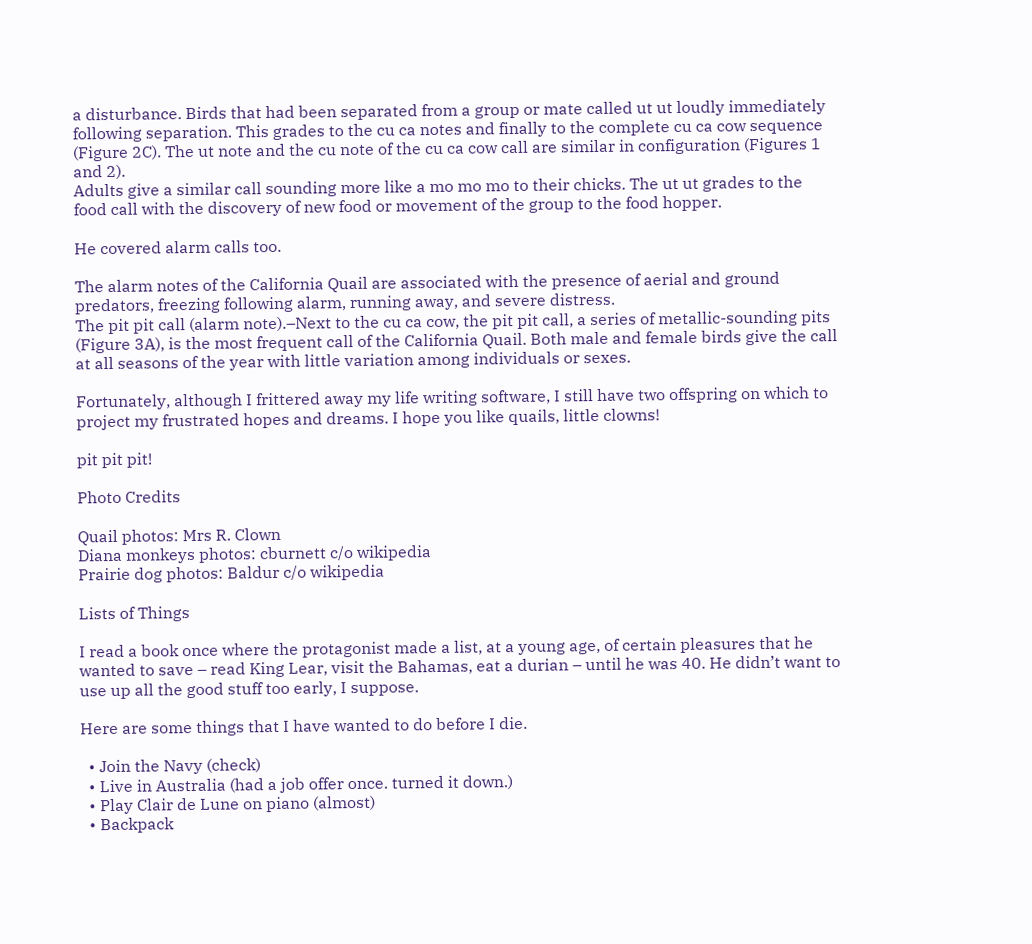a disturbance. Birds that had been separated from a group or mate called ut ut loudly immediately following separation. This grades to the cu ca notes and finally to the complete cu ca cow sequence (Figure 2C). The ut note and the cu note of the cu ca cow call are similar in configuration (Figures 1 and 2).
Adults give a similar call sounding more like a mo mo mo to their chicks. The ut ut grades to the food call with the discovery of new food or movement of the group to the food hopper.

He covered alarm calls too.

The alarm notes of the California Quail are associated with the presence of aerial and ground predators, freezing following alarm, running away, and severe distress.
The pit pit call (alarm note).–Next to the cu ca cow, the pit pit call, a series of metallic-sounding pits (Figure 3A), is the most frequent call of the California Quail. Both male and female birds give the call at all seasons of the year with little variation among individuals or sexes.

Fortunately, although I frittered away my life writing software, I still have two offspring on which to project my frustrated hopes and dreams. I hope you like quails, little clowns!

pit pit pit!

Photo Credits

Quail photos: Mrs R. Clown
Diana monkeys photos: cburnett c/o wikipedia
Prairie dog photos: Baldur c/o wikipedia

Lists of Things

I read a book once where the protagonist made a list, at a young age, of certain pleasures that he wanted to save – read King Lear, visit the Bahamas, eat a durian – until he was 40. He didn’t want to use up all the good stuff too early, I suppose.

Here are some things that I have wanted to do before I die.

  • Join the Navy (check)
  • Live in Australia (had a job offer once. turned it down.)
  • Play Clair de Lune on piano (almost)
  • Backpack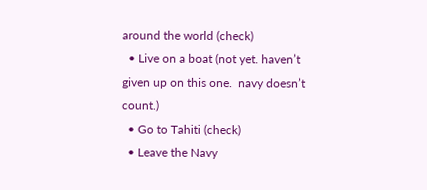around the world (check)
  • Live on a boat (not yet. haven’t given up on this one.  navy doesn’t count.)
  • Go to Tahiti (check)
  • Leave the Navy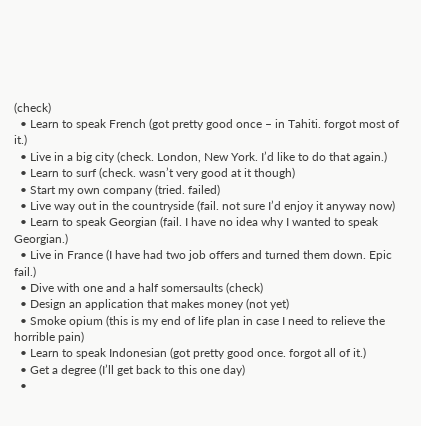(check)
  • Learn to speak French (got pretty good once – in Tahiti. forgot most of it.)
  • Live in a big city (check. London, New York. I’d like to do that again.)
  • Learn to surf (check. wasn’t very good at it though)
  • Start my own company (tried. failed)
  • Live way out in the countryside (fail. not sure I’d enjoy it anyway now)
  • Learn to speak Georgian (fail. I have no idea why I wanted to speak Georgian.)
  • Live in France (I have had two job offers and turned them down. Epic fail.)
  • Dive with one and a half somersaults (check)
  • Design an application that makes money (not yet)
  • Smoke opium (this is my end of life plan in case I need to relieve the horrible pain)
  • Learn to speak Indonesian (got pretty good once. forgot all of it.)
  • Get a degree (I’ll get back to this one day)
  •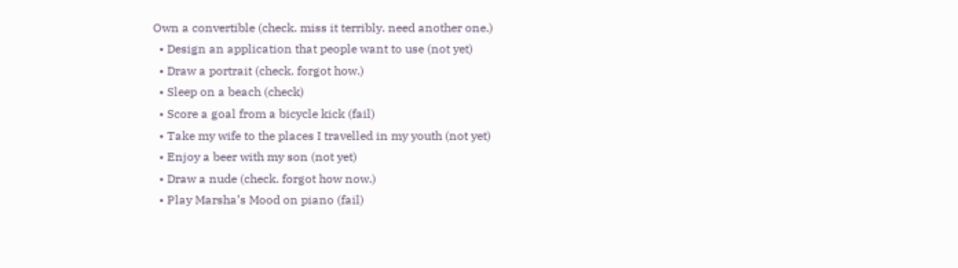Own a convertible (check. miss it terribly. need another one.)
  • Design an application that people want to use (not yet)
  • Draw a portrait (check. forgot how.)
  • Sleep on a beach (check)
  • Score a goal from a bicycle kick (fail)
  • Take my wife to the places I travelled in my youth (not yet)
  • Enjoy a beer with my son (not yet)
  • Draw a nude (check. forgot how now.)
  • Play Marsha’s Mood on piano (fail)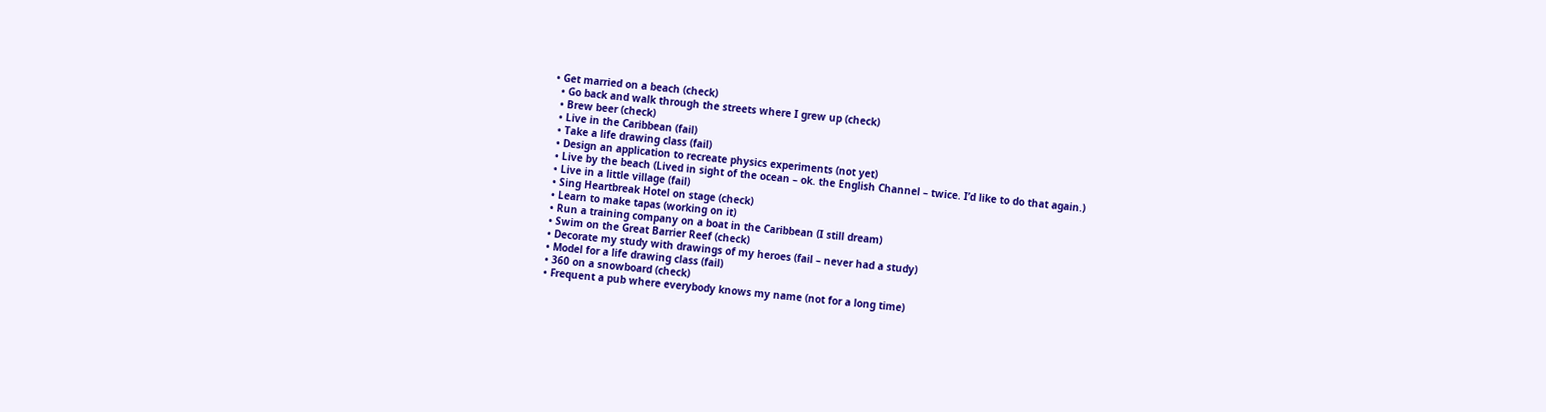• Get married on a beach (check)
  • Go back and walk through the streets where I grew up (check)
  • Brew beer (check)
  • Live in the Caribbean (fail)
  • Take a life drawing class (fail)
  • Design an application to recreate physics experiments (not yet)
  • Live by the beach (Lived in sight of the ocean – ok. the English Channel – twice. I’d like to do that again.)
  • Live in a little village (fail)
  • Sing Heartbreak Hotel on stage (check)
  • Learn to make tapas (working on it)
  • Run a training company on a boat in the Caribbean (I still dream)
  • Swim on the Great Barrier Reef (check)
  • Decorate my study with drawings of my heroes (fail – never had a study)
  • Model for a life drawing class (fail)
  • 360 on a snowboard (check)
  • Frequent a pub where everybody knows my name (not for a long time)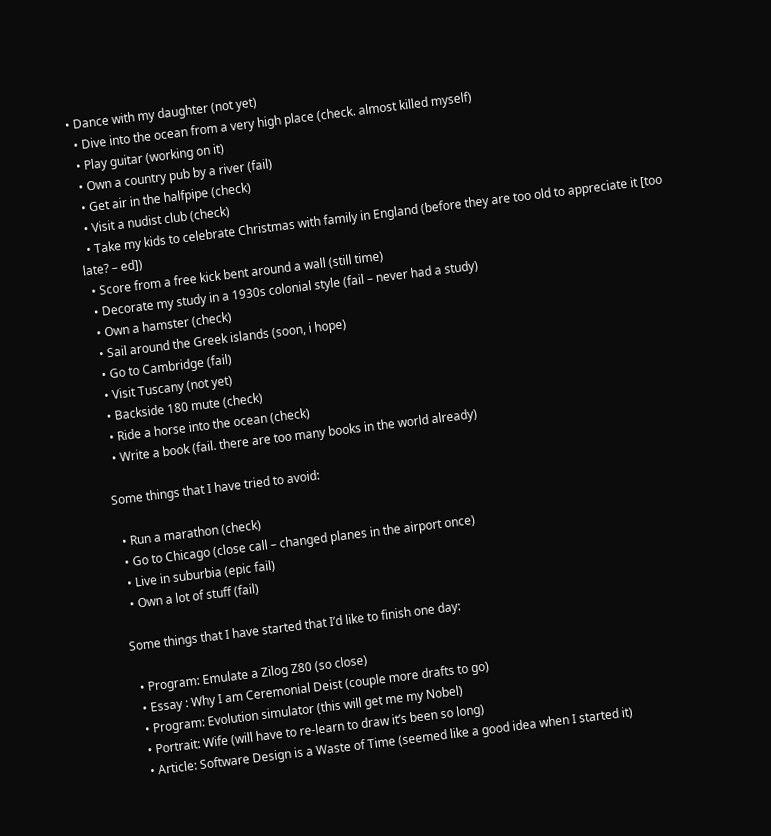• Dance with my daughter (not yet)
  • Dive into the ocean from a very high place (check. almost killed myself)
  • Play guitar (working on it)
  • Own a country pub by a river (fail)
  • Get air in the halfpipe (check)
  • Visit a nudist club (check)
  • Take my kids to celebrate Christmas with family in England (before they are too old to appreciate it [too late? – ed])
  • Score from a free kick bent around a wall (still time)
  • Decorate my study in a 1930s colonial style (fail – never had a study)
  • Own a hamster (check)
  • Sail around the Greek islands (soon, i hope)
  • Go to Cambridge (fail)
  • Visit Tuscany (not yet)
  • Backside 180 mute (check)
  • Ride a horse into the ocean (check)
  • Write a book (fail. there are too many books in the world already)

Some things that I have tried to avoid:

  • Run a marathon (check)
  • Go to Chicago (close call – changed planes in the airport once)
  • Live in suburbia (epic fail)
  • Own a lot of stuff (fail)

Some things that I have started that I’d like to finish one day:

  • Program: Emulate a Zilog Z80 (so close)
  • Essay : Why I am Ceremonial Deist (couple more drafts to go)
  • Program: Evolution simulator (this will get me my Nobel)
  • Portrait: Wife (will have to re-learn to draw it’s been so long)
  • Article: Software Design is a Waste of Time (seemed like a good idea when I started it)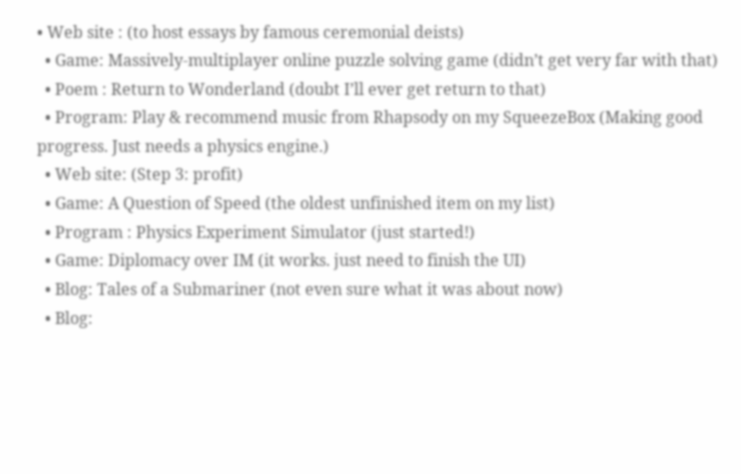• Web site : (to host essays by famous ceremonial deists)
  • Game: Massively-multiplayer online puzzle solving game (didn’t get very far with that)
  • Poem : Return to Wonderland (doubt I’ll ever get return to that)
  • Program: Play & recommend music from Rhapsody on my SqueezeBox (Making good progress. Just needs a physics engine.)
  • Web site: (Step 3: profit)
  • Game: A Question of Speed (the oldest unfinished item on my list)
  • Program : Physics Experiment Simulator (just started!)
  • Game: Diplomacy over IM (it works. just need to finish the UI)
  • Blog: Tales of a Submariner (not even sure what it was about now)
  • Blog: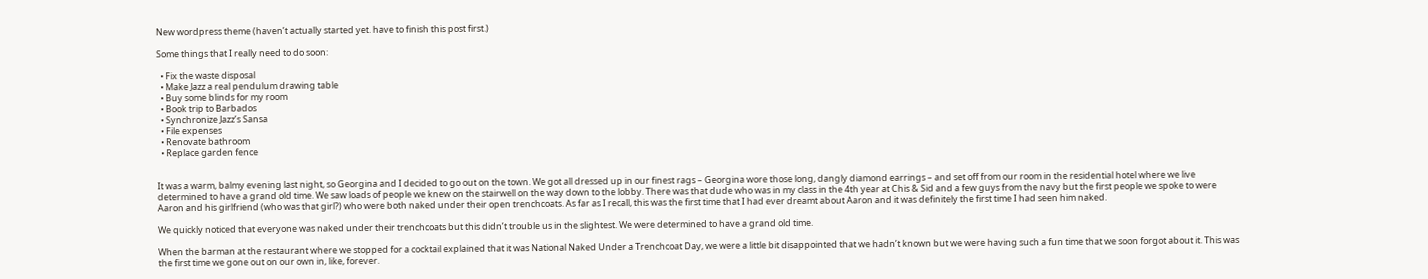New wordpress theme (haven’t actually started yet. have to finish this post first.)

Some things that I really need to do soon:

  • Fix the waste disposal
  • Make Jazz a real pendulum drawing table
  • Buy some blinds for my room
  • Book trip to Barbados
  • Synchronize Jazz’s Sansa
  • File expenses
  • Renovate bathroom
  • Replace garden fence


It was a warm, balmy evening last night, so Georgina and I decided to go out on the town. We got all dressed up in our finest rags – Georgina wore those long, dangly diamond earrings – and set off from our room in the residential hotel where we live determined to have a grand old time. We saw loads of people we knew on the stairwell on the way down to the lobby. There was that dude who was in my class in the 4th year at Chis & Sid and a few guys from the navy but the first people we spoke to were Aaron and his girlfriend (who was that girl?) who were both naked under their open trenchcoats. As far as I recall, this was the first time that I had ever dreamt about Aaron and it was definitely the first time I had seen him naked.

We quickly noticed that everyone was naked under their trenchcoats but this didn’t trouble us in the slightest. We were determined to have a grand old time.

When the barman at the restaurant where we stopped for a cocktail explained that it was National Naked Under a Trenchcoat Day, we were a little bit disappointed that we hadn’t known but we were having such a fun time that we soon forgot about it. This was the first time we gone out on our own in, like, forever.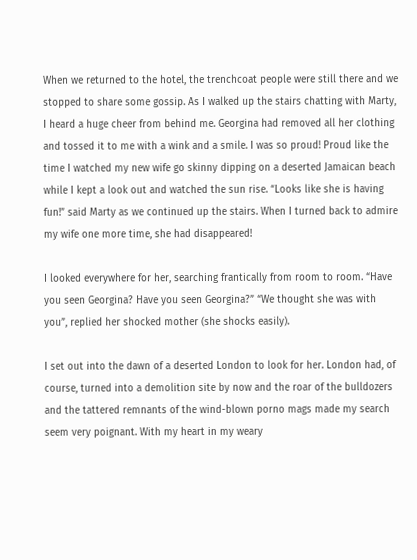When we returned to the hotel, the trenchcoat people were still there and we stopped to share some gossip. As I walked up the stairs chatting with Marty, I heard a huge cheer from behind me. Georgina had removed all her clothing and tossed it to me with a wink and a smile. I was so proud! Proud like the time I watched my new wife go skinny dipping on a deserted Jamaican beach while I kept a look out and watched the sun rise. “Looks like she is having fun!” said Marty as we continued up the stairs. When I turned back to admire my wife one more time, she had disappeared!

I looked everywhere for her, searching frantically from room to room. “Have you seen Georgina? Have you seen Georgina?” “We thought she was with you”, replied her shocked mother (she shocks easily).

I set out into the dawn of a deserted London to look for her. London had, of course, turned into a demolition site by now and the roar of the bulldozers and the tattered remnants of the wind-blown porno mags made my search seem very poignant. With my heart in my weary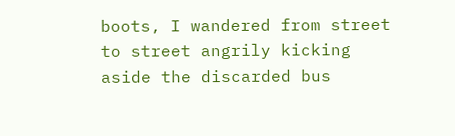boots, I wandered from street to street angrily kicking aside the discarded bus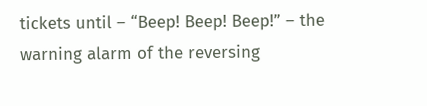tickets until – “Beep! Beep! Beep!” – the warning alarm of the reversing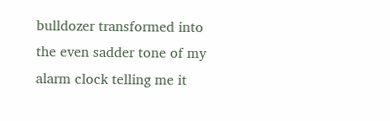bulldozer transformed into the even sadder tone of my alarm clock telling me it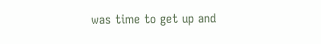was time to get up and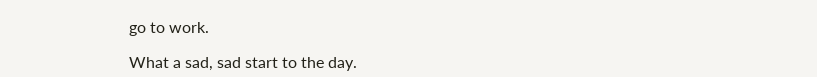go to work.

What a sad, sad start to the day.